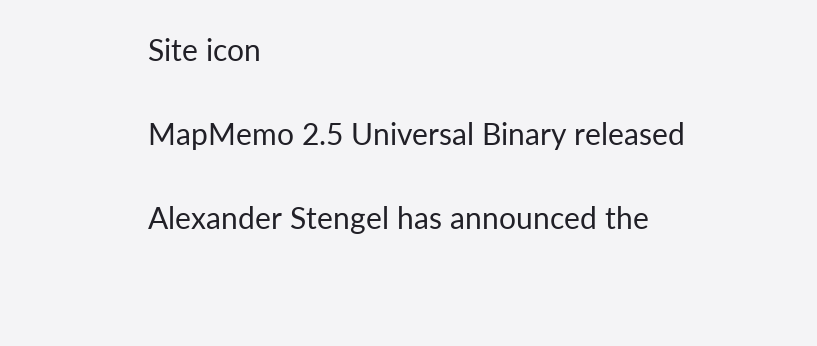Site icon

MapMemo 2.5 Universal Binary released

Alexander Stengel has announced the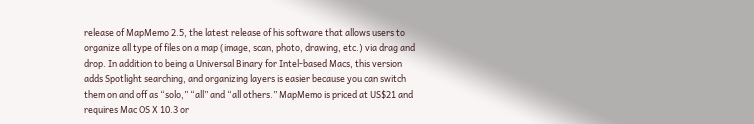release of MapMemo 2.5, the latest release of his software that allows users to organize all type of files on a map (image, scan, photo, drawing, etc.) via drag and drop. In addition to being a Universal Binary for Intel-based Macs, this version adds Spotlight searching, and organizing layers is easier because you can switch them on and off as “solo,” “all” and “all others.” MapMemo is priced at US$21 and requires Mac OS X 10.3 or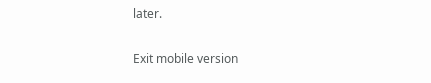later.

Exit mobile version